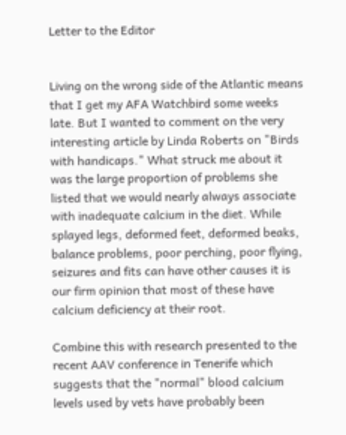Letter to the Editor


Living on the wrong side of the Atlantic means that I get my AFA Watchbird some weeks late. But I wanted to comment on the very interesting article by Linda Roberts on "Birds with handicaps." What struck me about it was the large proportion of problems she listed that we would nearly always associate with inadequate calcium in the diet. While splayed legs, deformed feet, deformed beaks, balance problems, poor perching, poor flying, seizures and fits can have other causes it is our firm opinion that most of these have calcium deficiency at their root.

Combine this with research presented to the recent AAV conference in Tenerife which suggests that the "normal" blood calcium levels used by vets have probably been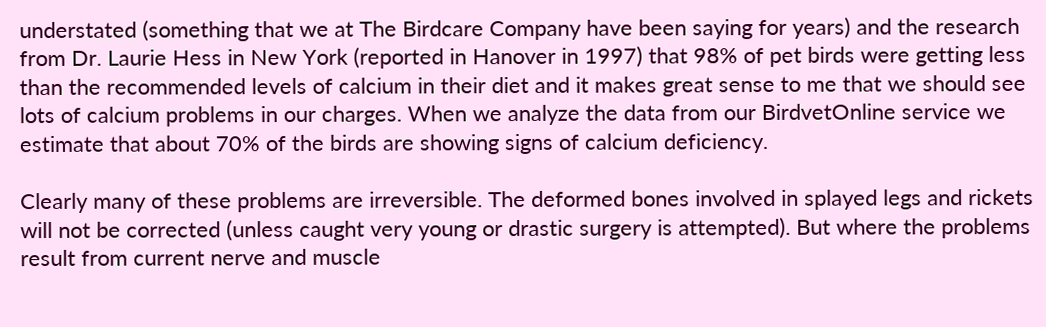understated (something that we at The Birdcare Company have been saying for years) and the research from Dr. Laurie Hess in New York (reported in Hanover in 1997) that 98% of pet birds were getting less than the recommended levels of calcium in their diet and it makes great sense to me that we should see lots of calcium problems in our charges. When we analyze the data from our BirdvetOnline service we estimate that about 70% of the birds are showing signs of calcium deficiency.

Clearly many of these problems are irreversible. The deformed bones involved in splayed legs and rickets will not be corrected (unless caught very young or drastic surgery is attempted). But where the problems result from current nerve and muscle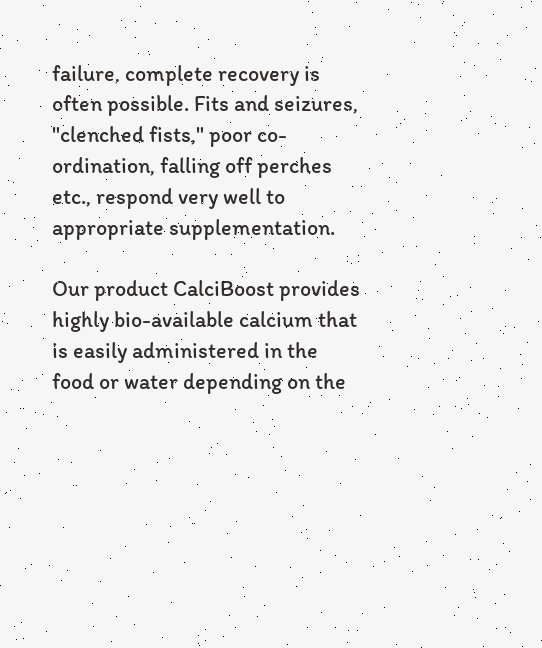failure, complete recovery is often possible. Fits and seizures, "clenched fists," poor co-ordination, falling off perches etc., respond very well to appropriate supplementation.

Our product CalciBoost provides highly bio-available calcium that is easily administered in the food or water depending on the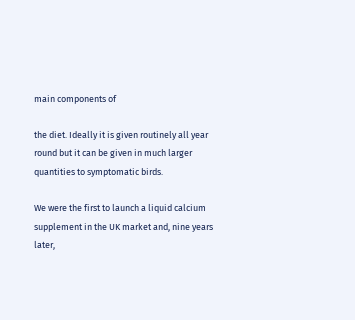main components of

the diet. Ideally it is given routinely all year round but it can be given in much larger quantities to symptomatic birds.

We were the first to launch a liquid calcium supplement in the UK market and, nine years later,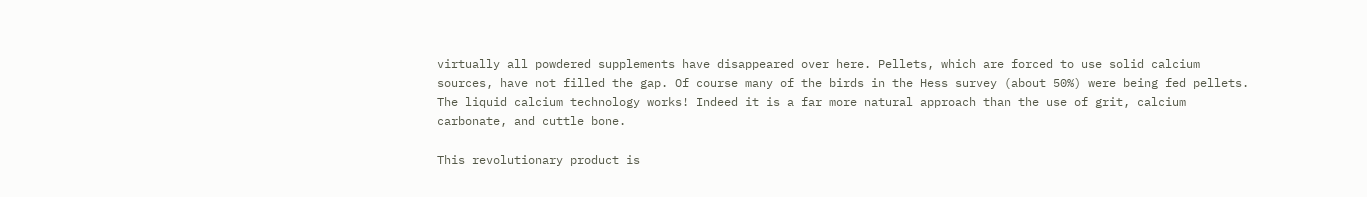virtually all powdered supplements have disappeared over here. Pellets, which are forced to use solid calcium sources, have not filled the gap. Of course many of the birds in the Hess survey (about 50%) were being fed pellets. The liquid calcium technology works! Indeed it is a far more natural approach than the use of grit, calcium carbonate, and cuttle bone.

This revolutionary product is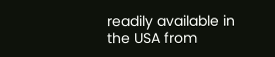readily available in the USA from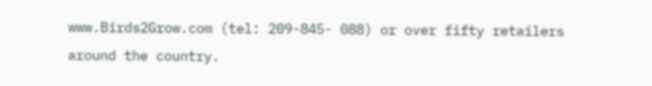www.Birds2Grow.com (tel: 209-845- 088) or over fifty retailers around the country.